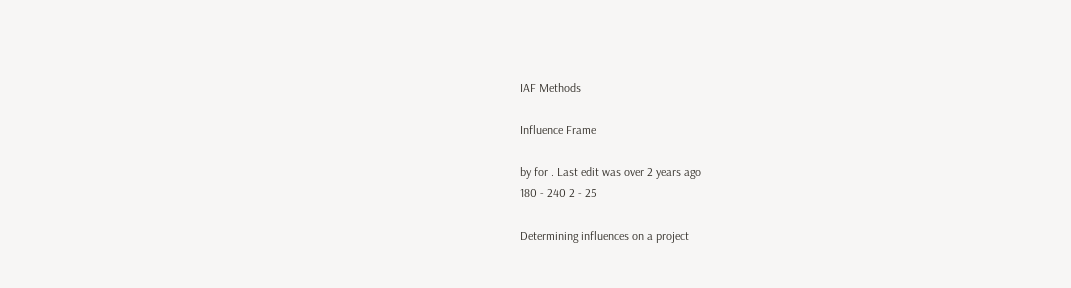IAF Methods

Influence Frame

by for . Last edit was over 2 years ago
180 - 240 2 - 25

Determining influences on a project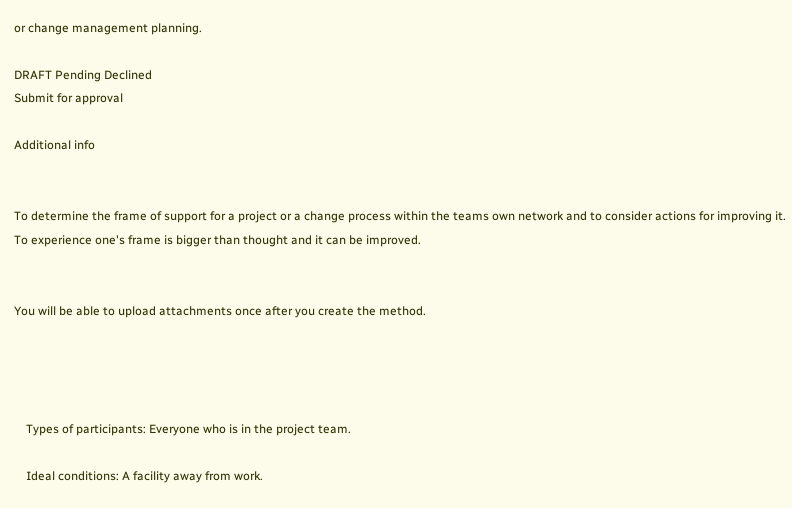or change management planning.

DRAFT Pending Declined
Submit for approval

Additional info


To determine the frame of support for a project or a change process within the teams own network and to consider actions for improving it.
To experience one's frame is bigger than thought and it can be improved.


You will be able to upload attachments once after you create the method.




    Types of participants: Everyone who is in the project team.

    Ideal conditions: A facility away from work.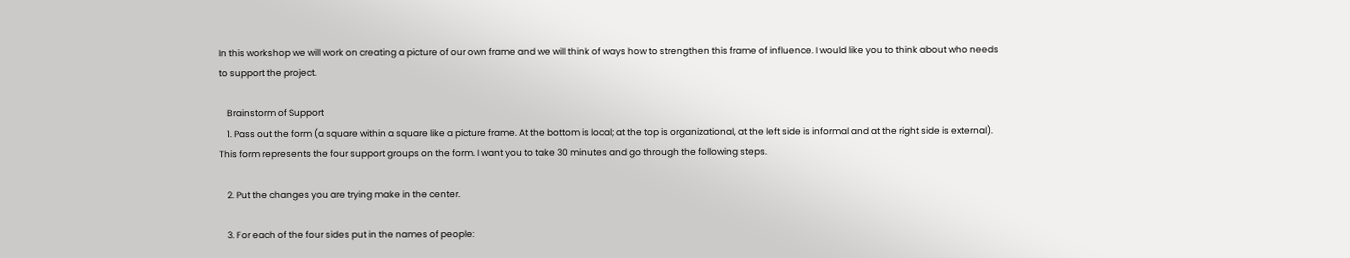In this workshop we will work on creating a picture of our own frame and we will think of ways how to strengthen this frame of influence. I would like you to think about who needs to support the project.

    Brainstorm of Support
    1. Pass out the form (a square within a square like a picture frame. At the bottom is local; at the top is organizational, at the left side is informal and at the right side is external). This form represents the four support groups on the form. I want you to take 30 minutes and go through the following steps.

    2. Put the changes you are trying make in the center.

    3. For each of the four sides put in the names of people: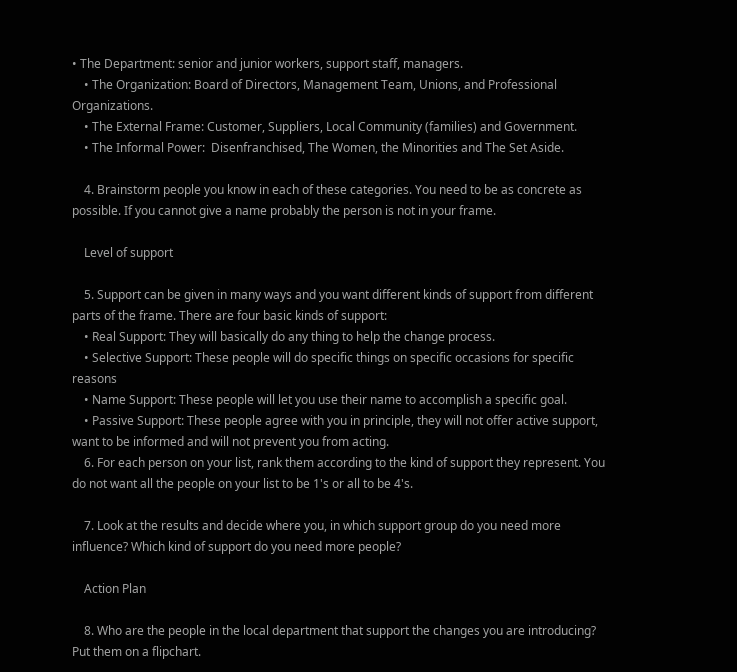• The Department: senior and junior workers, support staff, managers.
    • The Organization: Board of Directors, Management Team, Unions, and Professional Organizations.
    • The External Frame: Customer, Suppliers, Local Community (families) and Government.
    • The Informal Power:  Disenfranchised, The Women, the Minorities and The Set Aside.

    4. Brainstorm people you know in each of these categories. You need to be as concrete as possible. If you cannot give a name probably the person is not in your frame.

    Level of support

    5. Support can be given in many ways and you want different kinds of support from different parts of the frame. There are four basic kinds of support:
    • Real Support: They will basically do any thing to help the change process.
    • Selective Support: These people will do specific things on specific occasions for specific reasons
    • Name Support: These people will let you use their name to accomplish a specific goal.
    • Passive Support: These people agree with you in principle, they will not offer active support, want to be informed and will not prevent you from acting.
    6. For each person on your list, rank them according to the kind of support they represent. You do not want all the people on your list to be 1's or all to be 4's.

    7. Look at the results and decide where you, in which support group do you need more influence? Which kind of support do you need more people?

    Action Plan

    8. Who are the people in the local department that support the changes you are introducing? Put them on a flipchart.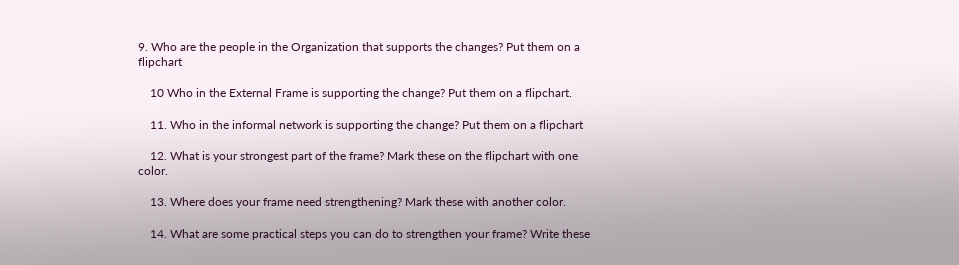9. Who are the people in the Organization that supports the changes? Put them on a flipchart

    10 Who in the External Frame is supporting the change? Put them on a flipchart.

    11. Who in the informal network is supporting the change? Put them on a flipchart

    12. What is your strongest part of the frame? Mark these on the flipchart with one color.

    13. Where does your frame need strengthening? Mark these with another color.

    14. What are some practical steps you can do to strengthen your frame? Write these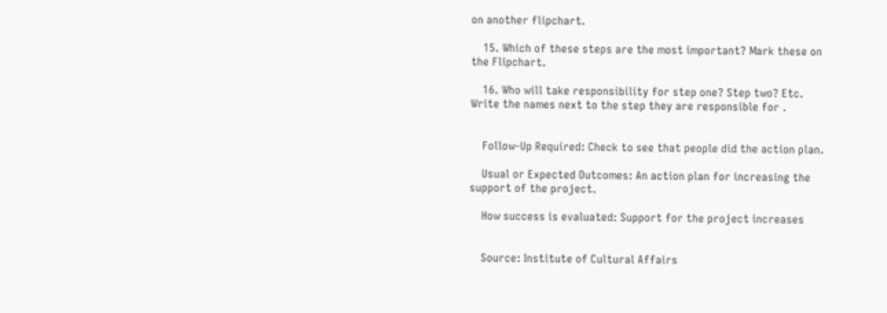on another flipchart.

    15. Which of these steps are the most important? Mark these on the Flipchart.

    16. Who will take responsibility for step one? Step two? Etc. Write the names next to the step they are responsible for .


    Follow-Up Required: Check to see that people did the action plan.

    Usual or Expected Outcomes: An action plan for increasing the support of the project.

    How success is evaluated: Support for the project increases


    Source: Institute of Cultural Affairs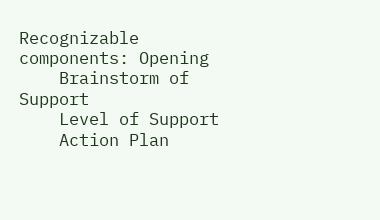Recognizable components: Opening
    Brainstorm of Support
    Level of Support
    Action Plan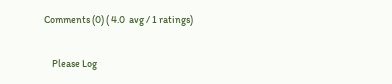Comments (0) ( 4.0  avg / 1 ratings)

    Please Log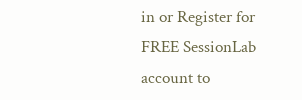in or Register for FREE SessionLab account to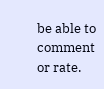be able to comment or rate.